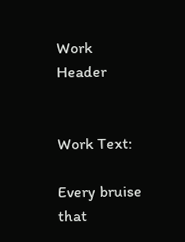Work Header


Work Text:

Every bruise that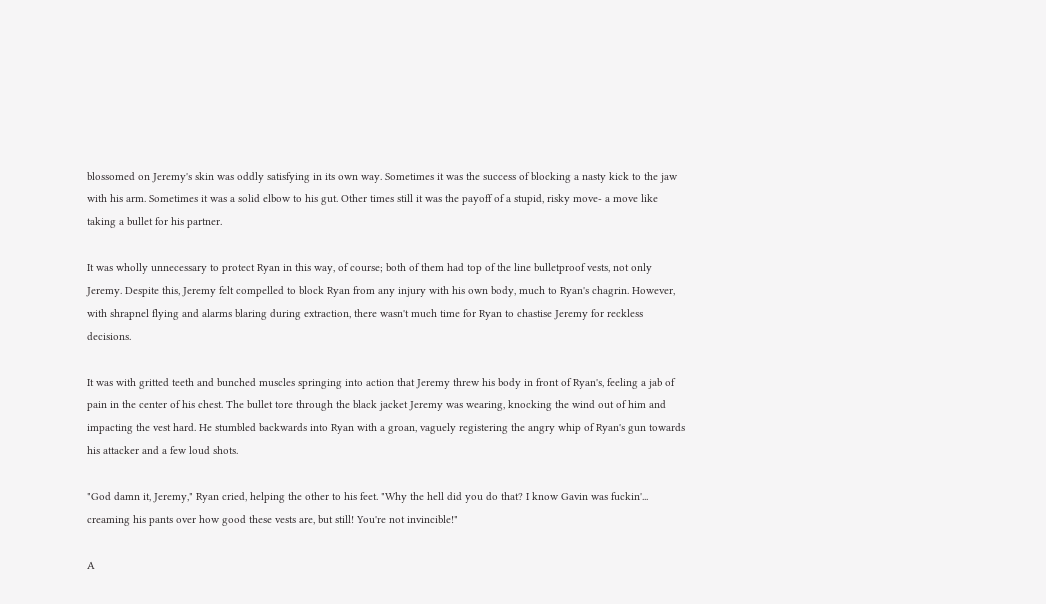blossomed on Jeremy's skin was oddly satisfying in its own way. Sometimes it was the success of blocking a nasty kick to the jaw with his arm. Sometimes it was a solid elbow to his gut. Other times still it was the payoff of a stupid, risky move- a move like taking a bullet for his partner.

It was wholly unnecessary to protect Ryan in this way, of course; both of them had top of the line bulletproof vests, not only Jeremy. Despite this, Jeremy felt compelled to block Ryan from any injury with his own body, much to Ryan's chagrin. However, with shrapnel flying and alarms blaring during extraction, there wasn't much time for Ryan to chastise Jeremy for reckless decisions.

It was with gritted teeth and bunched muscles springing into action that Jeremy threw his body in front of Ryan's, feeling a jab of pain in the center of his chest. The bullet tore through the black jacket Jeremy was wearing, knocking the wind out of him and impacting the vest hard. He stumbled backwards into Ryan with a groan, vaguely registering the angry whip of Ryan's gun towards his attacker and a few loud shots.

"God damn it, Jeremy," Ryan cried, helping the other to his feet. "Why the hell did you do that? I know Gavin was fuckin'... creaming his pants over how good these vests are, but still! You're not invincible!"

A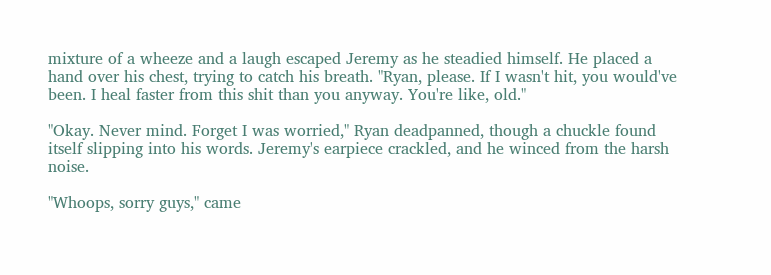mixture of a wheeze and a laugh escaped Jeremy as he steadied himself. He placed a hand over his chest, trying to catch his breath. "Ryan, please. If I wasn't hit, you would've been. I heal faster from this shit than you anyway. You're like, old."

"Okay. Never mind. Forget I was worried," Ryan deadpanned, though a chuckle found itself slipping into his words. Jeremy's earpiece crackled, and he winced from the harsh noise.

"Whoops, sorry guys," came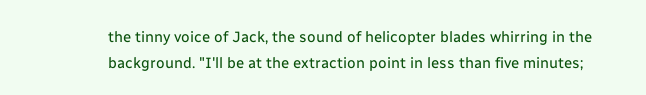the tinny voice of Jack, the sound of helicopter blades whirring in the background. "I'll be at the extraction point in less than five minutes;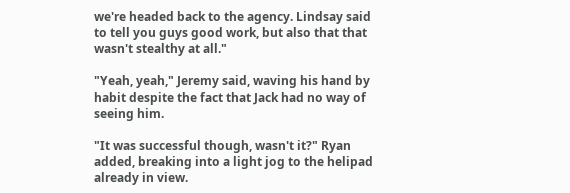we're headed back to the agency. Lindsay said to tell you guys good work, but also that that wasn't stealthy at all."

"Yeah, yeah," Jeremy said, waving his hand by habit despite the fact that Jack had no way of seeing him.

"It was successful though, wasn't it?" Ryan added, breaking into a light jog to the helipad already in view.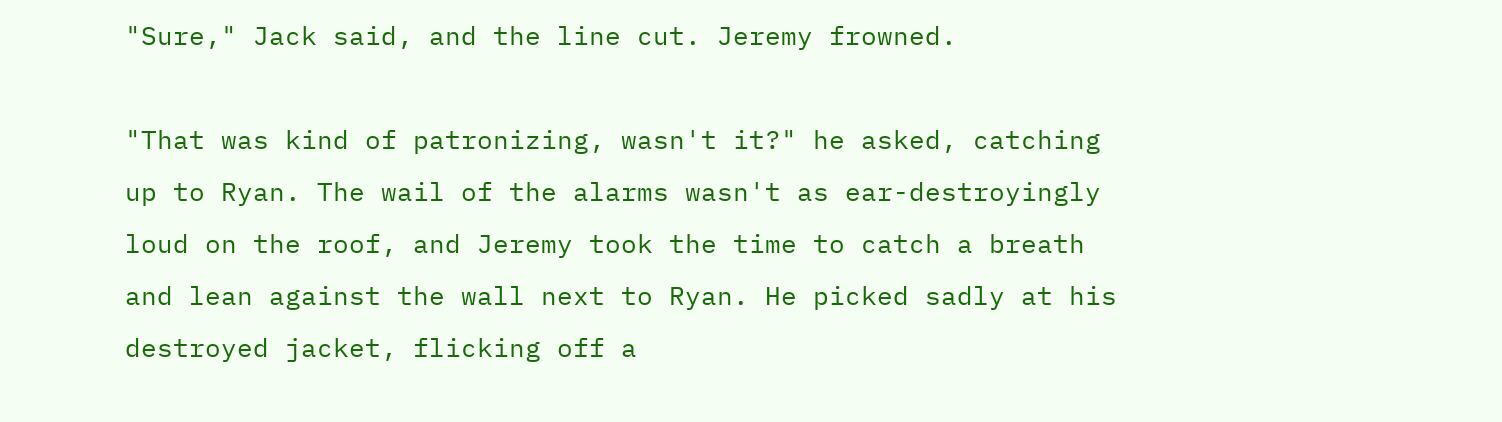"Sure," Jack said, and the line cut. Jeremy frowned.

"That was kind of patronizing, wasn't it?" he asked, catching up to Ryan. The wail of the alarms wasn't as ear-destroyingly loud on the roof, and Jeremy took the time to catch a breath and lean against the wall next to Ryan. He picked sadly at his destroyed jacket, flicking off a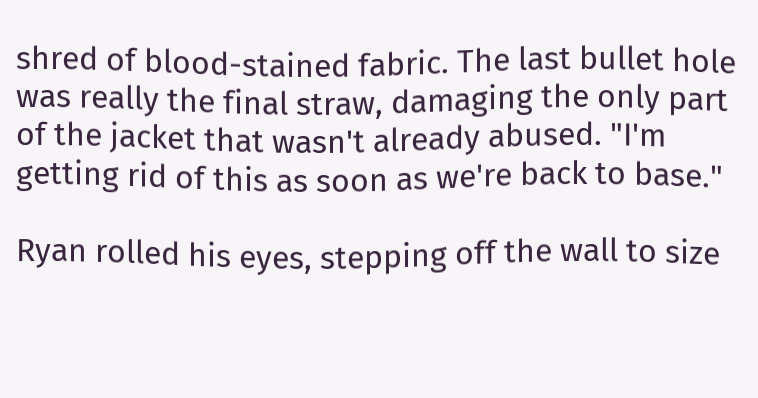shred of blood-stained fabric. The last bullet hole was really the final straw, damaging the only part of the jacket that wasn't already abused. "I'm getting rid of this as soon as we're back to base."

Ryan rolled his eyes, stepping off the wall to size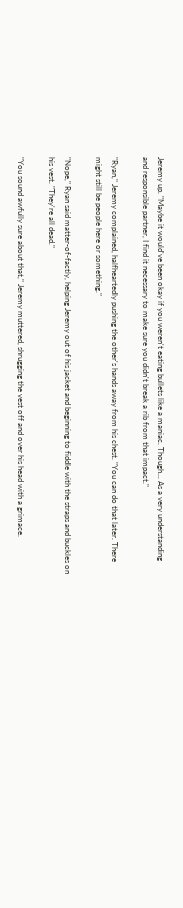Jeremy up. "Maybe it would've been okay if you weren't eating bullets like a maniac. Though... As a very understanding and responsible partner, I find it necessary to make sure you didn't break a rib from that impact."

"Ryan," Jeremy complained, halfheartedly pushing the other's hands away from his chest. "You can do that later. There might still be people here or something."

"Nope," Ryan said matter-of-factly, helping Jeremy out of his jacket and beginning to fiddle with the straps and buckles on his vest. "They're all dead."

"You sound awfully sure about that," Jeremy muttered, shrugging the vest off and over his head with a grimace.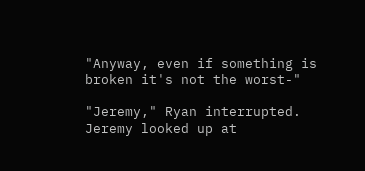"Anyway, even if something is broken it's not the worst-"

"Jeremy," Ryan interrupted. Jeremy looked up at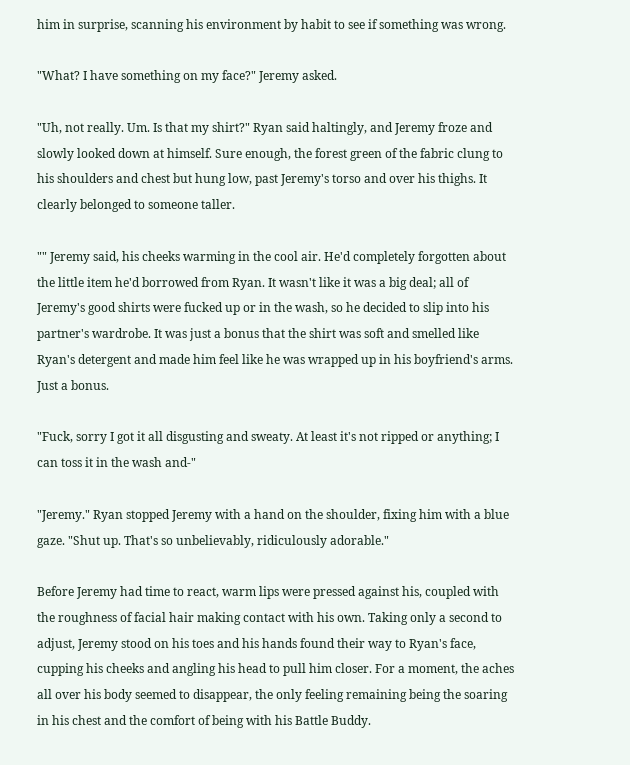him in surprise, scanning his environment by habit to see if something was wrong.

"What? I have something on my face?" Jeremy asked.

"Uh, not really. Um. Is that my shirt?" Ryan said haltingly, and Jeremy froze and slowly looked down at himself. Sure enough, the forest green of the fabric clung to his shoulders and chest but hung low, past Jeremy's torso and over his thighs. It clearly belonged to someone taller.

"" Jeremy said, his cheeks warming in the cool air. He'd completely forgotten about the little item he'd borrowed from Ryan. It wasn't like it was a big deal; all of Jeremy's good shirts were fucked up or in the wash, so he decided to slip into his partner's wardrobe. It was just a bonus that the shirt was soft and smelled like Ryan's detergent and made him feel like he was wrapped up in his boyfriend's arms. Just a bonus.

"Fuck, sorry I got it all disgusting and sweaty. At least it's not ripped or anything; I can toss it in the wash and-"

"Jeremy." Ryan stopped Jeremy with a hand on the shoulder, fixing him with a blue gaze. "Shut up. That's so unbelievably, ridiculously adorable."

Before Jeremy had time to react, warm lips were pressed against his, coupled with the roughness of facial hair making contact with his own. Taking only a second to adjust, Jeremy stood on his toes and his hands found their way to Ryan's face, cupping his cheeks and angling his head to pull him closer. For a moment, the aches all over his body seemed to disappear, the only feeling remaining being the soaring in his chest and the comfort of being with his Battle Buddy.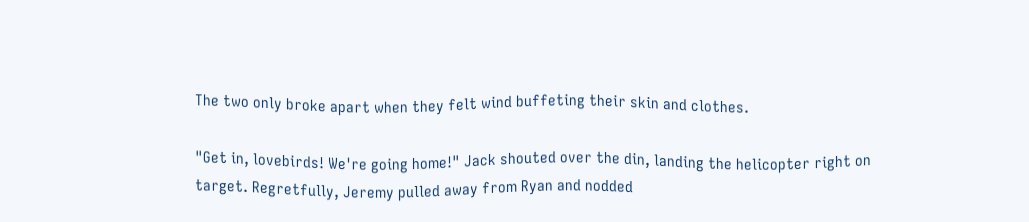The two only broke apart when they felt wind buffeting their skin and clothes.

"Get in, lovebirds! We're going home!" Jack shouted over the din, landing the helicopter right on target. Regretfully, Jeremy pulled away from Ryan and nodded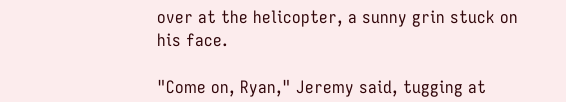over at the helicopter, a sunny grin stuck on his face.

"Come on, Ryan," Jeremy said, tugging at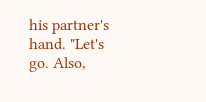his partner's hand. "Let's go. Also,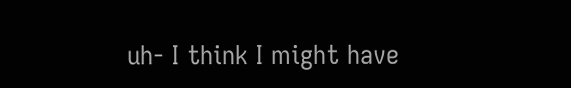uh- I think I might have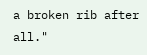a broken rib after all."